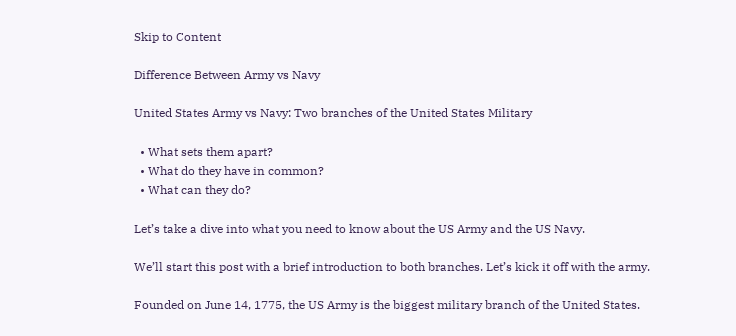Skip to Content

Difference Between Army vs Navy

United States Army vs Navy: Two branches of the United States Military

  • What sets them apart?
  • What do they have in common?
  • What can they do?

Let’s take a dive into what you need to know about the US Army and the US Navy.

We’ll start this post with a brief introduction to both branches. Let’s kick it off with the army.

Founded on June 14, 1775, the US Army is the biggest military branch of the United States.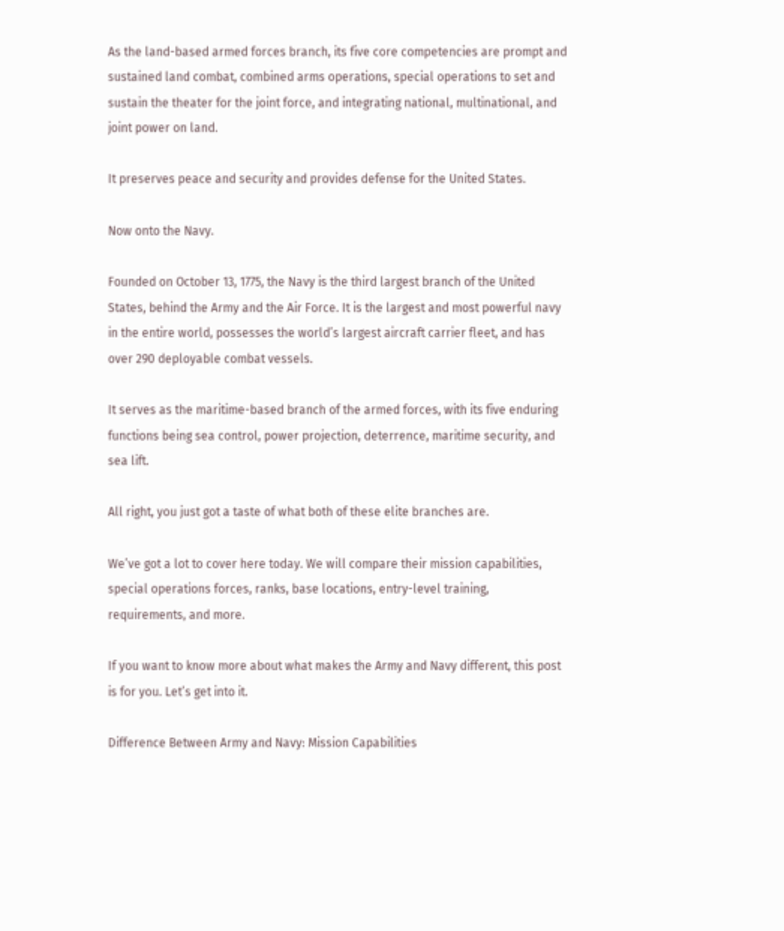As the land-based armed forces branch, its five core competencies are prompt and sustained land combat, combined arms operations, special operations to set and sustain the theater for the joint force, and integrating national, multinational, and joint power on land.

It preserves peace and security and provides defense for the United States.

Now onto the Navy.

Founded on October 13, 1775, the Navy is the third largest branch of the United States, behind the Army and the Air Force. It is the largest and most powerful navy in the entire world, possesses the world’s largest aircraft carrier fleet, and has over 290 deployable combat vessels.

It serves as the maritime-based branch of the armed forces, with its five enduring functions being sea control, power projection, deterrence, maritime security, and sea lift.

All right, you just got a taste of what both of these elite branches are.

We’ve got a lot to cover here today. We will compare their mission capabilities, special operations forces, ranks, base locations, entry-level training, requirements, and more.

If you want to know more about what makes the Army and Navy different, this post is for you. Let’s get into it.

Difference Between Army and Navy: Mission Capabilities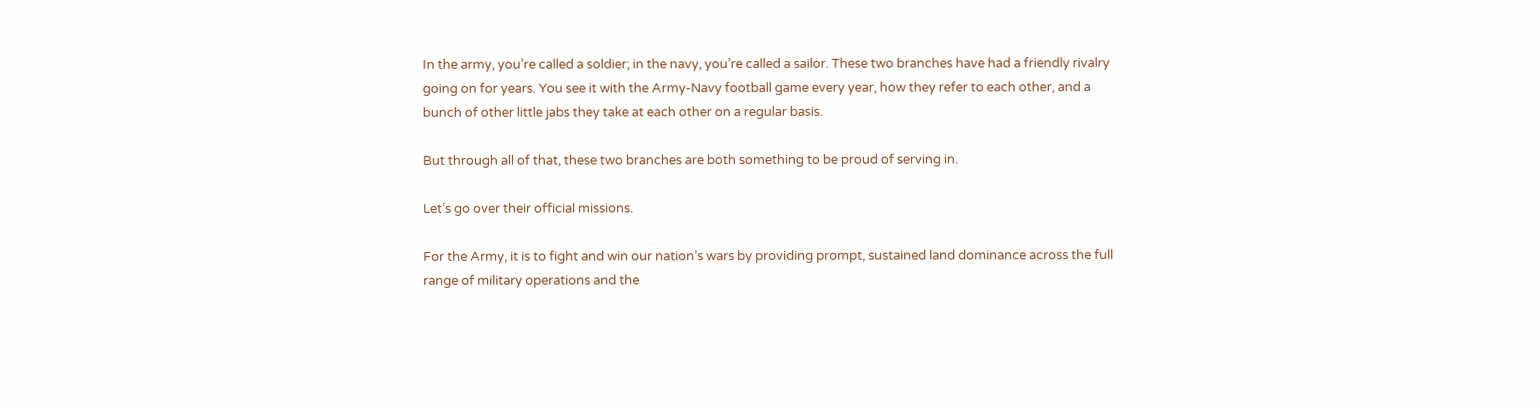In the army, you’re called a soldier; in the navy, you’re called a sailor. These two branches have had a friendly rivalry going on for years. You see it with the Army-Navy football game every year, how they refer to each other, and a bunch of other little jabs they take at each other on a regular basis.

But through all of that, these two branches are both something to be proud of serving in.

Let’s go over their official missions.

For the Army, it is to fight and win our nation’s wars by providing prompt, sustained land dominance across the full range of military operations and the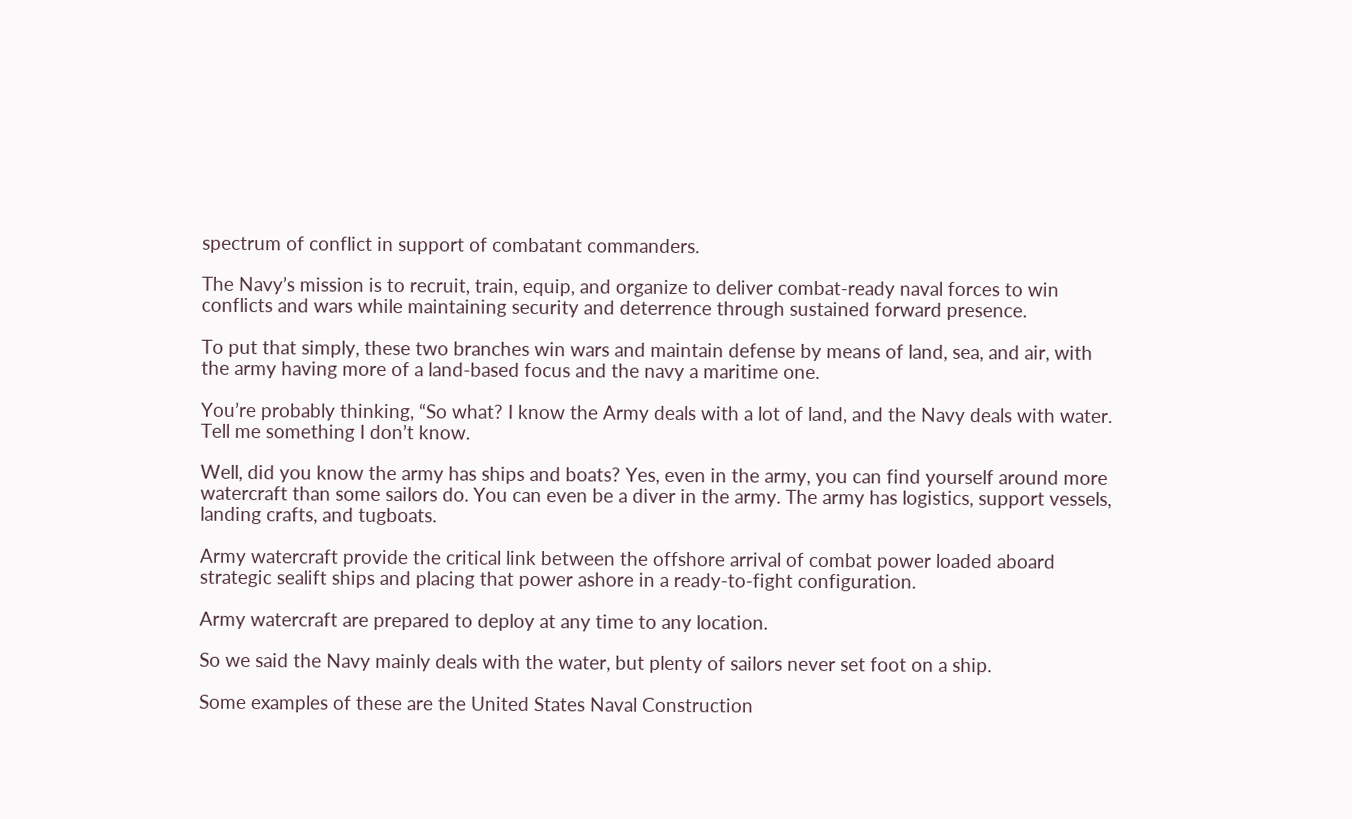spectrum of conflict in support of combatant commanders.

The Navy’s mission is to recruit, train, equip, and organize to deliver combat-ready naval forces to win conflicts and wars while maintaining security and deterrence through sustained forward presence.

To put that simply, these two branches win wars and maintain defense by means of land, sea, and air, with the army having more of a land-based focus and the navy a maritime one.

You’re probably thinking, “So what? I know the Army deals with a lot of land, and the Navy deals with water. Tell me something I don’t know.

Well, did you know the army has ships and boats? Yes, even in the army, you can find yourself around more watercraft than some sailors do. You can even be a diver in the army. The army has logistics, support vessels, landing crafts, and tugboats.

Army watercraft provide the critical link between the offshore arrival of combat power loaded aboard strategic sealift ships and placing that power ashore in a ready-to-fight configuration.

Army watercraft are prepared to deploy at any time to any location.

So we said the Navy mainly deals with the water, but plenty of sailors never set foot on a ship.

Some examples of these are the United States Naval Construction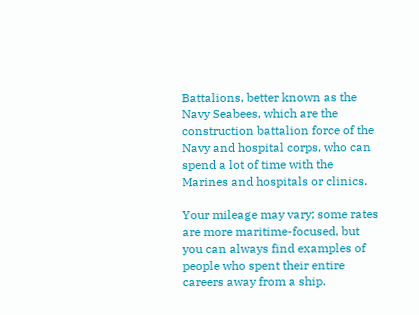Battalions, better known as the Navy Seabees, which are the construction battalion force of the Navy and hospital corps, who can spend a lot of time with the Marines and hospitals or clinics.

Your mileage may vary; some rates are more maritime-focused, but you can always find examples of people who spent their entire careers away from a ship.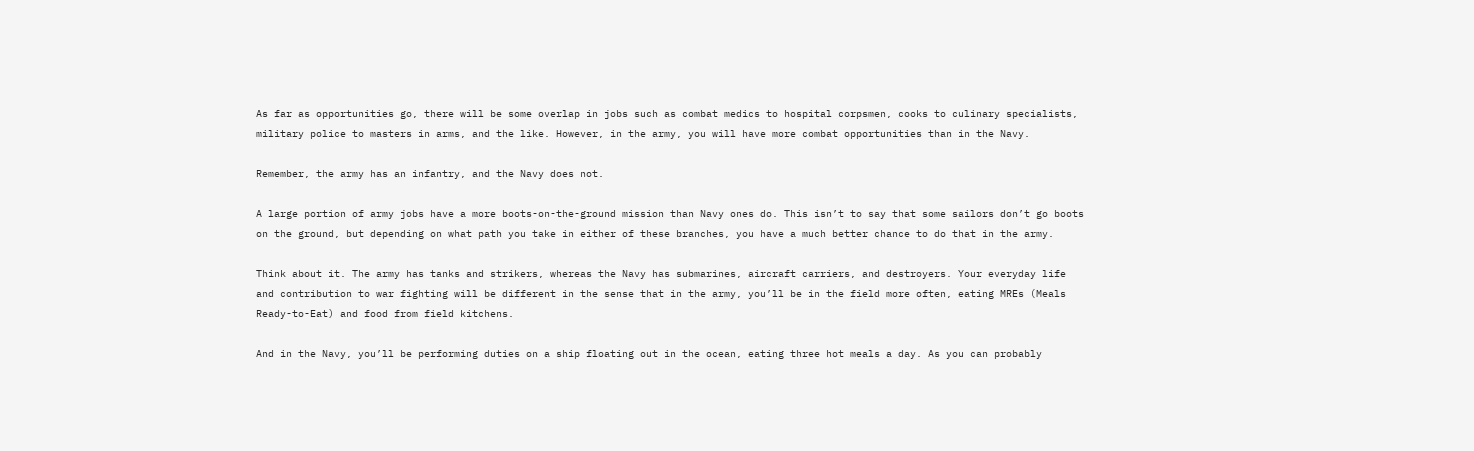As far as opportunities go, there will be some overlap in jobs such as combat medics to hospital corpsmen, cooks to culinary specialists, military police to masters in arms, and the like. However, in the army, you will have more combat opportunities than in the Navy.

Remember, the army has an infantry, and the Navy does not.

A large portion of army jobs have a more boots-on-the-ground mission than Navy ones do. This isn’t to say that some sailors don’t go boots on the ground, but depending on what path you take in either of these branches, you have a much better chance to do that in the army.

Think about it. The army has tanks and strikers, whereas the Navy has submarines, aircraft carriers, and destroyers. Your everyday life and contribution to war fighting will be different in the sense that in the army, you’ll be in the field more often, eating MREs (Meals Ready-to-Eat) and food from field kitchens.

And in the Navy, you’ll be performing duties on a ship floating out in the ocean, eating three hot meals a day. As you can probably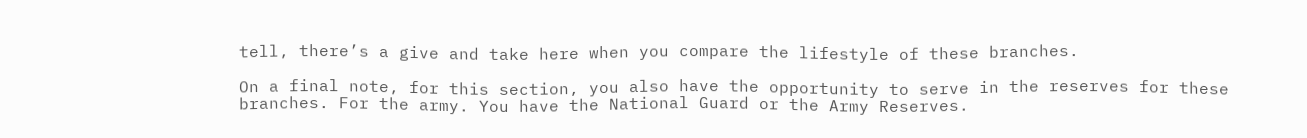tell, there’s a give and take here when you compare the lifestyle of these branches.

On a final note, for this section, you also have the opportunity to serve in the reserves for these branches. For the army. You have the National Guard or the Army Reserves.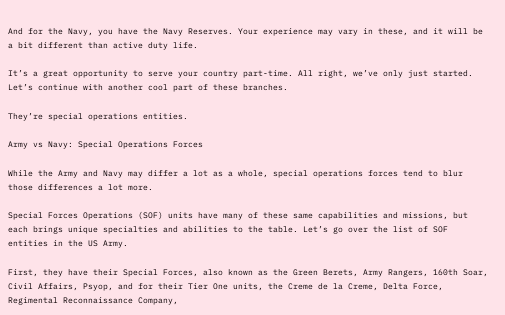And for the Navy, you have the Navy Reserves. Your experience may vary in these, and it will be a bit different than active duty life.

It’s a great opportunity to serve your country part-time. All right, we’ve only just started. Let’s continue with another cool part of these branches.

They’re special operations entities.

Army vs Navy: Special Operations Forces

While the Army and Navy may differ a lot as a whole, special operations forces tend to blur those differences a lot more.

Special Forces Operations (SOF) units have many of these same capabilities and missions, but each brings unique specialties and abilities to the table. Let’s go over the list of SOF entities in the US Army.

First, they have their Special Forces, also known as the Green Berets, Army Rangers, 160th Soar, Civil Affairs, Psyop, and for their Tier One units, the Creme de la Creme, Delta Force, Regimental Reconnaissance Company,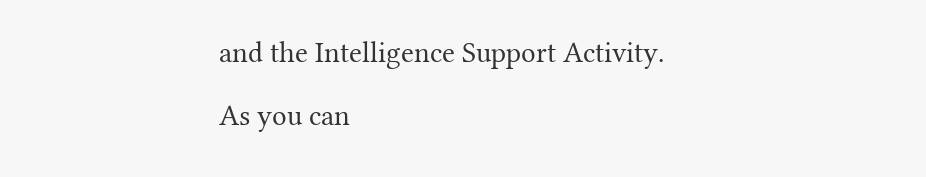and the Intelligence Support Activity.

As you can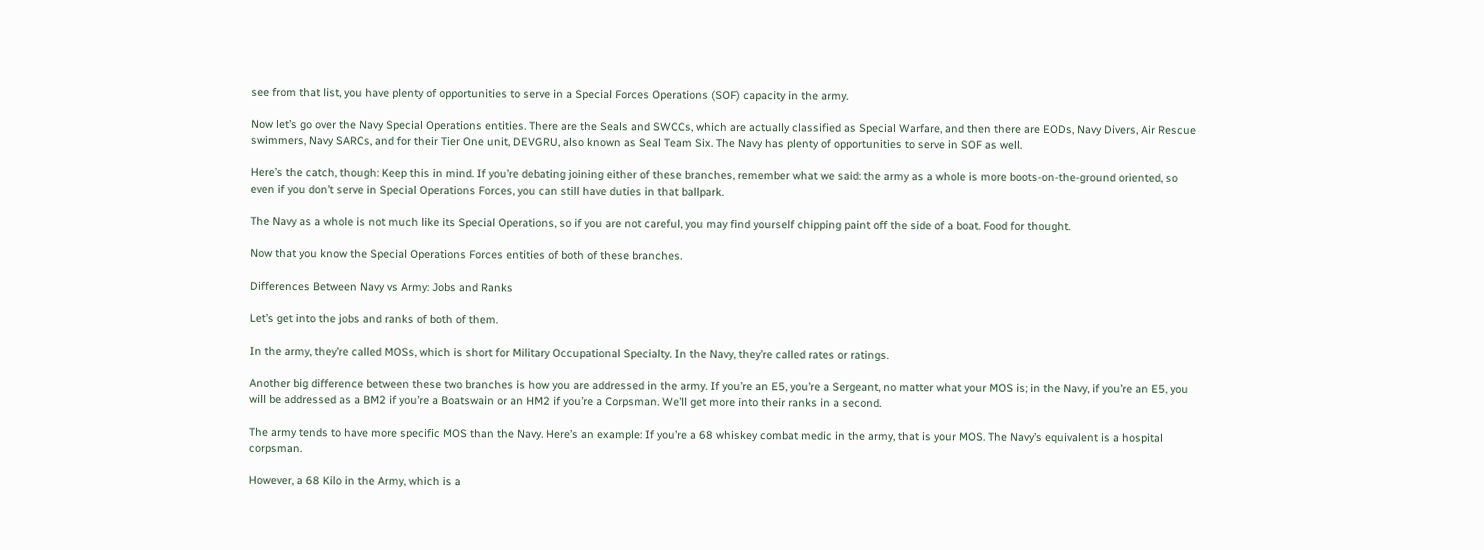see from that list, you have plenty of opportunities to serve in a Special Forces Operations (SOF) capacity in the army.

Now let’s go over the Navy Special Operations entities. There are the Seals and SWCCs, which are actually classified as Special Warfare, and then there are EODs, Navy Divers, Air Rescue swimmers, Navy SARCs, and for their Tier One unit, DEVGRU, also known as Seal Team Six. The Navy has plenty of opportunities to serve in SOF as well.

Here’s the catch, though: Keep this in mind. If you’re debating joining either of these branches, remember what we said: the army as a whole is more boots-on-the-ground oriented, so even if you don’t serve in Special Operations Forces, you can still have duties in that ballpark.

The Navy as a whole is not much like its Special Operations, so if you are not careful, you may find yourself chipping paint off the side of a boat. Food for thought.

Now that you know the Special Operations Forces entities of both of these branches.

Differences Between Navy vs Army: Jobs and Ranks

Let’s get into the jobs and ranks of both of them.

In the army, they’re called MOSs, which is short for Military Occupational Specialty. In the Navy, they’re called rates or ratings.

Another big difference between these two branches is how you are addressed in the army. If you’re an E5, you’re a Sergeant, no matter what your MOS is; in the Navy, if you’re an E5, you will be addressed as a BM2 if you’re a Boatswain or an HM2 if you’re a Corpsman. We’ll get more into their ranks in a second.

The army tends to have more specific MOS than the Navy. Here’s an example: If you’re a 68 whiskey combat medic in the army, that is your MOS. The Navy’s equivalent is a hospital corpsman.

However, a 68 Kilo in the Army, which is a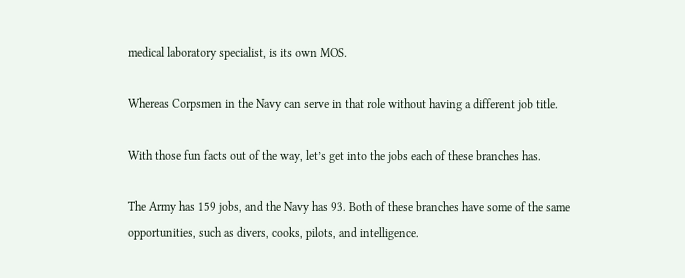medical laboratory specialist, is its own MOS.

Whereas Corpsmen in the Navy can serve in that role without having a different job title.

With those fun facts out of the way, let’s get into the jobs each of these branches has.

The Army has 159 jobs, and the Navy has 93. Both of these branches have some of the same opportunities, such as divers, cooks, pilots, and intelligence.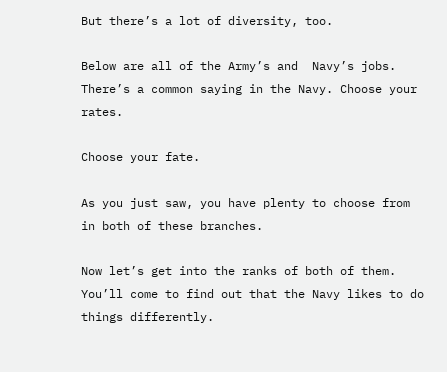But there’s a lot of diversity, too.

Below are all of the Army’s and  Navy’s jobs. There’s a common saying in the Navy. Choose your rates.

Choose your fate.

As you just saw, you have plenty to choose from in both of these branches.

Now let’s get into the ranks of both of them. You’ll come to find out that the Navy likes to do things differently.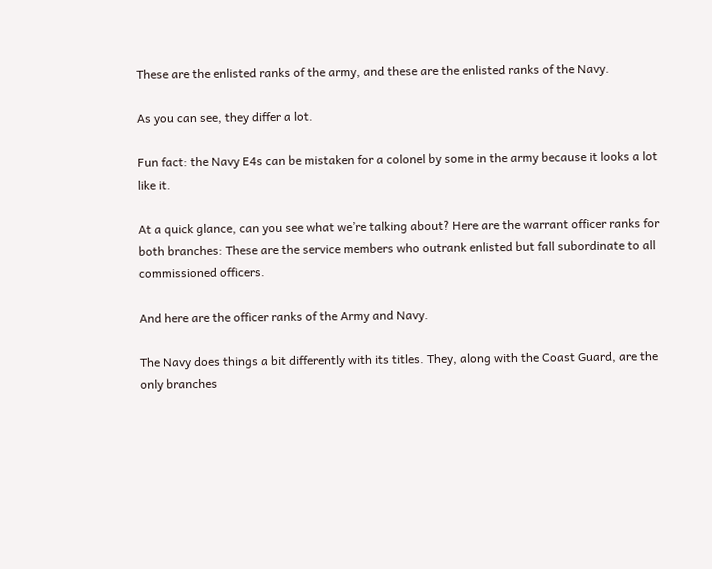These are the enlisted ranks of the army, and these are the enlisted ranks of the Navy.

As you can see, they differ a lot.

Fun fact: the Navy E4s can be mistaken for a colonel by some in the army because it looks a lot like it.

At a quick glance, can you see what we’re talking about? Here are the warrant officer ranks for both branches: These are the service members who outrank enlisted but fall subordinate to all commissioned officers.

And here are the officer ranks of the Army and Navy.

The Navy does things a bit differently with its titles. They, along with the Coast Guard, are the only branches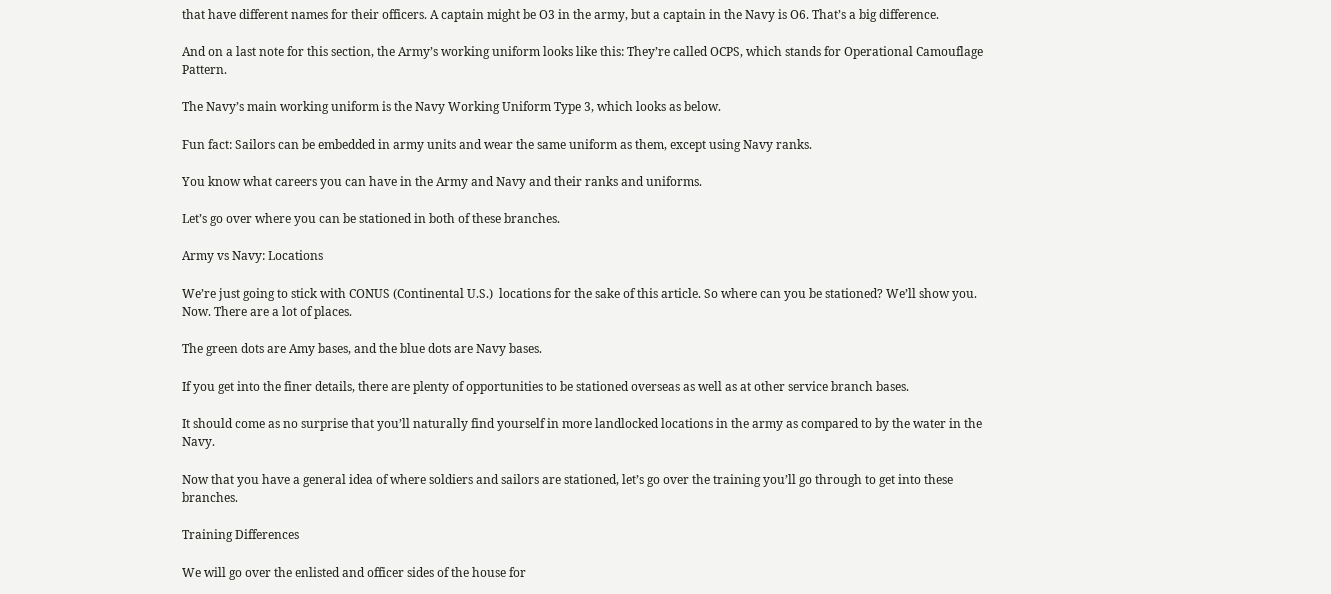that have different names for their officers. A captain might be O3 in the army, but a captain in the Navy is O6. That’s a big difference.

And on a last note for this section, the Army’s working uniform looks like this: They’re called OCPS, which stands for Operational Camouflage Pattern.

The Navy’s main working uniform is the Navy Working Uniform Type 3, which looks as below.

Fun fact: Sailors can be embedded in army units and wear the same uniform as them, except using Navy ranks.

You know what careers you can have in the Army and Navy and their ranks and uniforms.

Let’s go over where you can be stationed in both of these branches.

Army vs Navy: Locations

We’re just going to stick with CONUS (Continental U.S.)  locations for the sake of this article. So where can you be stationed? We’ll show you. Now. There are a lot of places.

The green dots are Amy bases, and the blue dots are Navy bases.

If you get into the finer details, there are plenty of opportunities to be stationed overseas as well as at other service branch bases.

It should come as no surprise that you’ll naturally find yourself in more landlocked locations in the army as compared to by the water in the Navy.

Now that you have a general idea of where soldiers and sailors are stationed, let’s go over the training you’ll go through to get into these branches.

Training Differences

We will go over the enlisted and officer sides of the house for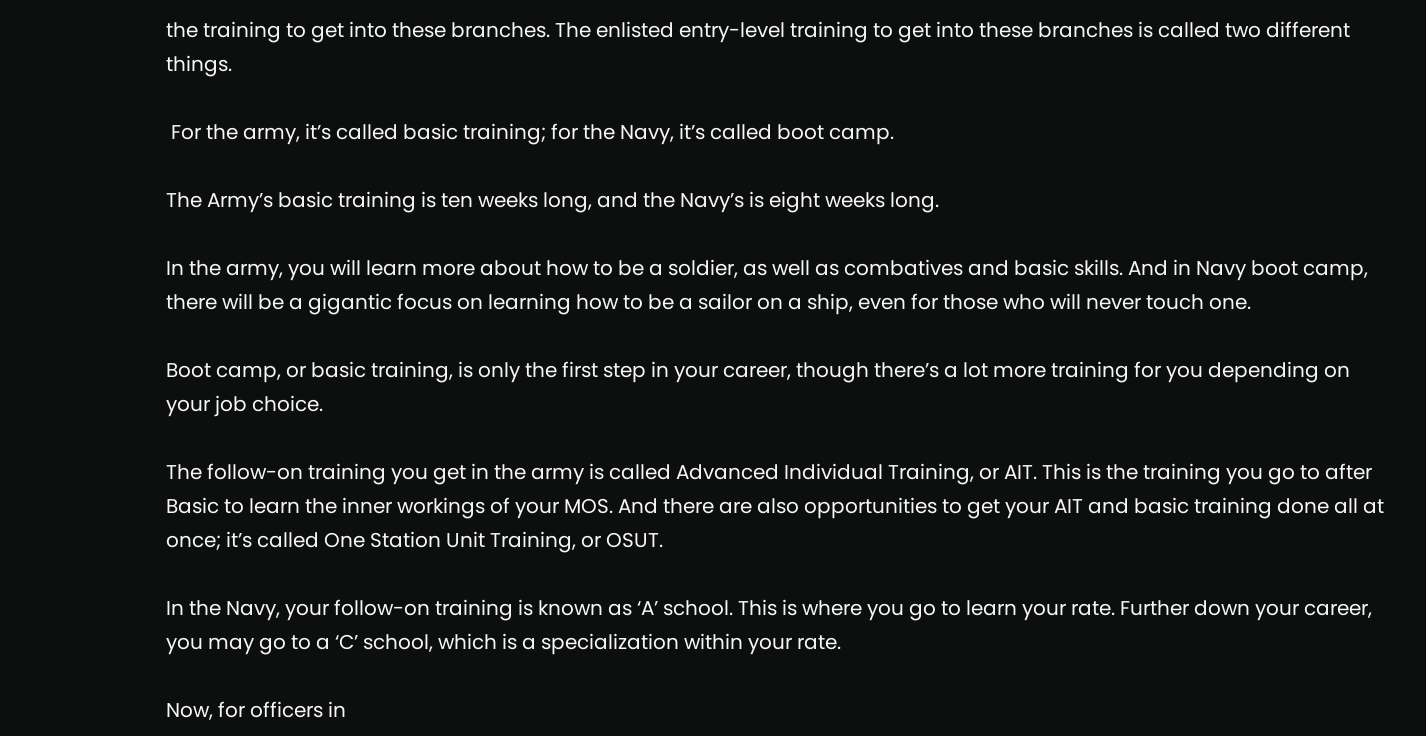the training to get into these branches. The enlisted entry-level training to get into these branches is called two different things.

 For the army, it’s called basic training; for the Navy, it’s called boot camp.

The Army’s basic training is ten weeks long, and the Navy’s is eight weeks long.

In the army, you will learn more about how to be a soldier, as well as combatives and basic skills. And in Navy boot camp, there will be a gigantic focus on learning how to be a sailor on a ship, even for those who will never touch one.

Boot camp, or basic training, is only the first step in your career, though there’s a lot more training for you depending on your job choice.

The follow-on training you get in the army is called Advanced Individual Training, or AIT. This is the training you go to after Basic to learn the inner workings of your MOS. And there are also opportunities to get your AIT and basic training done all at once; it’s called One Station Unit Training, or OSUT.

In the Navy, your follow-on training is known as ‘A’ school. This is where you go to learn your rate. Further down your career, you may go to a ‘C’ school, which is a specialization within your rate.

Now, for officers in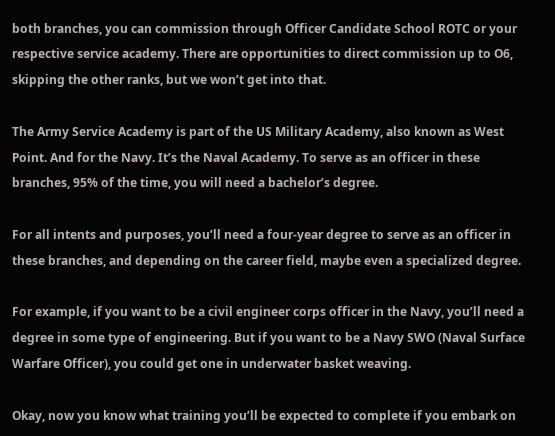both branches, you can commission through Officer Candidate School ROTC or your respective service academy. There are opportunities to direct commission up to O6, skipping the other ranks, but we won’t get into that.

The Army Service Academy is part of the US Military Academy, also known as West Point. And for the Navy. It’s the Naval Academy. To serve as an officer in these branches, 95% of the time, you will need a bachelor’s degree.

For all intents and purposes, you’ll need a four-year degree to serve as an officer in these branches, and depending on the career field, maybe even a specialized degree.

For example, if you want to be a civil engineer corps officer in the Navy, you’ll need a degree in some type of engineering. But if you want to be a Navy SWO (Naval Surface Warfare Officer), you could get one in underwater basket weaving.

Okay, now you know what training you’ll be expected to complete if you embark on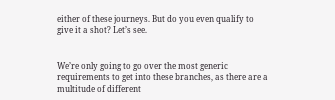either of these journeys. But do you even qualify to give it a shot? Let’s see.


We’re only going to go over the most generic requirements to get into these branches, as there are a multitude of different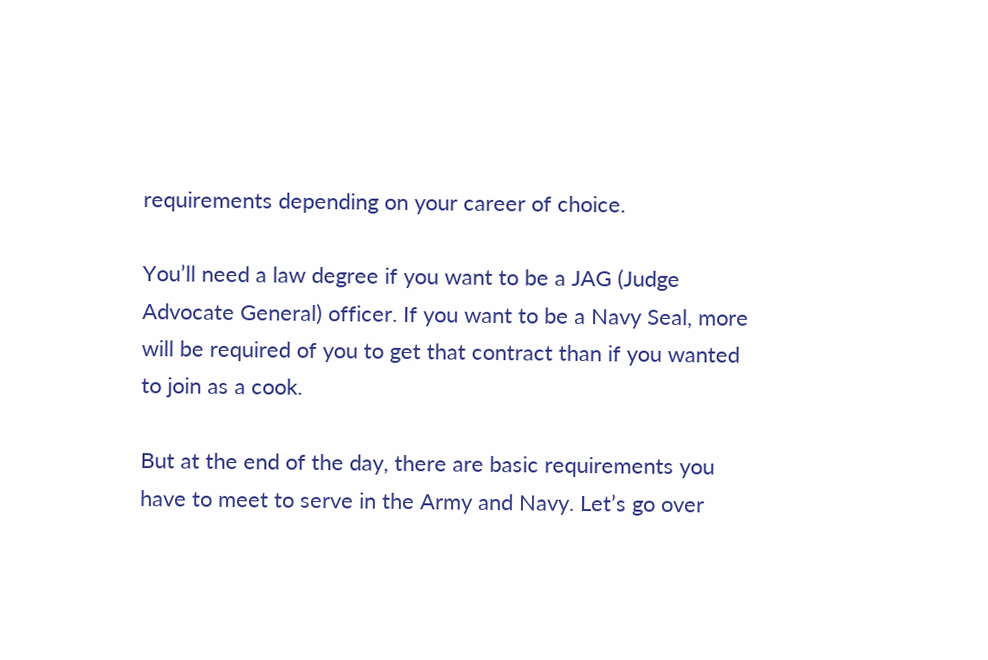requirements depending on your career of choice.

You’ll need a law degree if you want to be a JAG (Judge Advocate General) officer. If you want to be a Navy Seal, more will be required of you to get that contract than if you wanted to join as a cook.

But at the end of the day, there are basic requirements you have to meet to serve in the Army and Navy. Let’s go over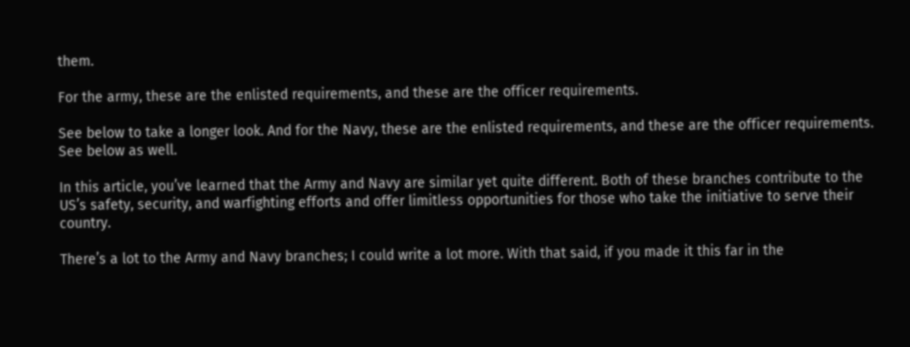them.

For the army, these are the enlisted requirements, and these are the officer requirements.

See below to take a longer look. And for the Navy, these are the enlisted requirements, and these are the officer requirements. See below as well.

In this article, you’ve learned that the Army and Navy are similar yet quite different. Both of these branches contribute to the US’s safety, security, and warfighting efforts and offer limitless opportunities for those who take the initiative to serve their country.

There’s a lot to the Army and Navy branches; I could write a lot more. With that said, if you made it this far in the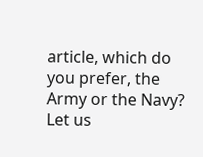article, which do you prefer, the Army or the Navy? Let us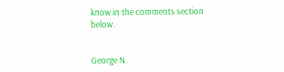know in the comments section below.


George N.